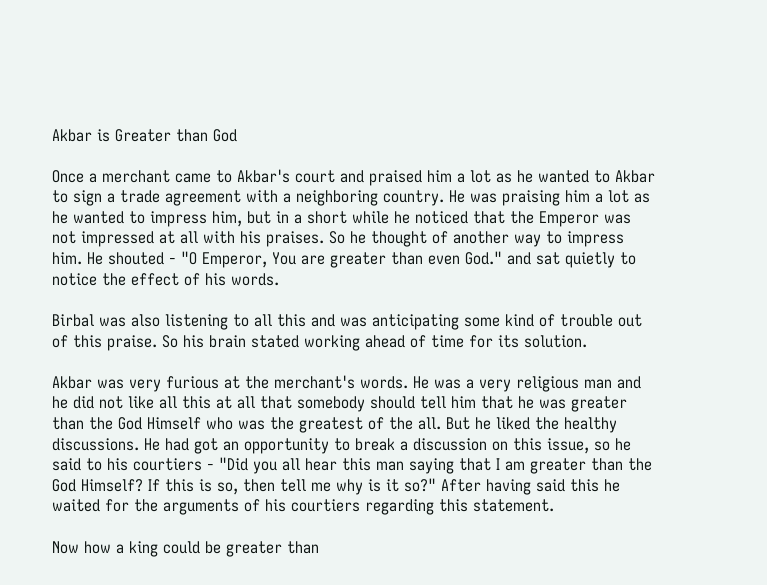Akbar is Greater than God

Once a merchant came to Akbar's court and praised him a lot as he wanted to Akbar to sign a trade agreement with a neighboring country. He was praising him a lot as he wanted to impress him, but in a short while he noticed that the Emperor was not impressed at all with his praises. So he thought of another way to impress him. He shouted - "O Emperor, You are greater than even God." and sat quietly to notice the effect of his words.

Birbal was also listening to all this and was anticipating some kind of trouble out of this praise. So his brain stated working ahead of time for its solution.

Akbar was very furious at the merchant's words. He was a very religious man and he did not like all this at all that somebody should tell him that he was greater than the God Himself who was the greatest of the all. But he liked the healthy discussions. He had got an opportunity to break a discussion on this issue, so he said to his courtiers - "Did you all hear this man saying that I am greater than the God Himself? If this is so, then tell me why is it so?" After having said this he waited for the arguments of his courtiers regarding this statement.

Now how a king could be greater than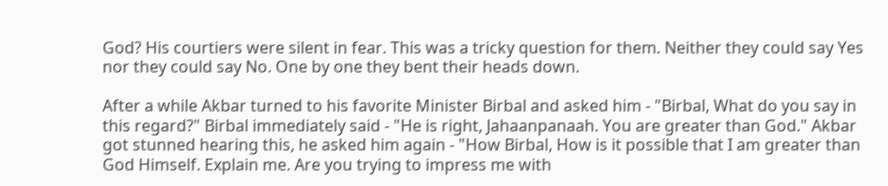God? His courtiers were silent in fear. This was a tricky question for them. Neither they could say Yes nor they could say No. One by one they bent their heads down.

After a while Akbar turned to his favorite Minister Birbal and asked him - "Birbal, What do you say in this regard?" Birbal immediately said - "He is right, Jahaanpanaah. You are greater than God." Akbar got stunned hearing this, he asked him again - "How Birbal, How is it possible that I am greater than God Himself. Explain me. Are you trying to impress me with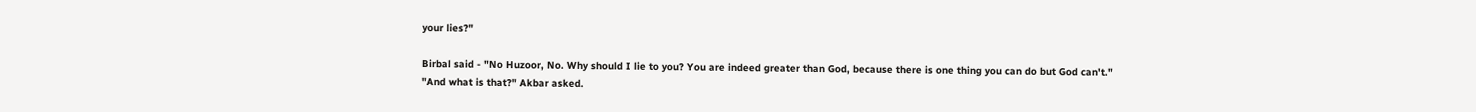your lies?"

Birbal said - "No Huzoor, No. Why should I lie to you? You are indeed greater than God, because there is one thing you can do but God can't."
"And what is that?" Akbar asked.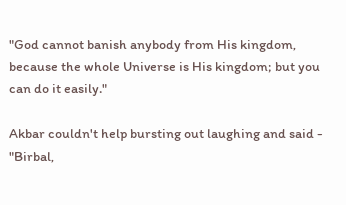"God cannot banish anybody from His kingdom, because the whole Universe is His kingdom; but you can do it easily."

Akbar couldn't help bursting out laughing and said - "Birbal,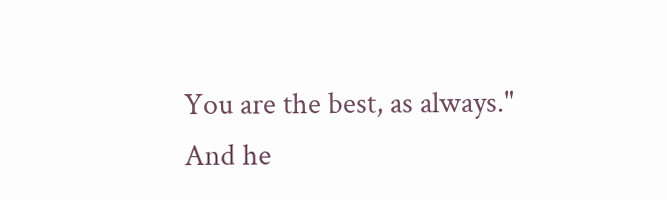You are the best, as always."
And he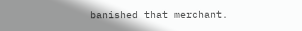banished that merchant.